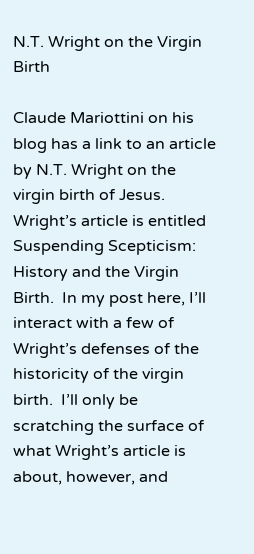N.T. Wright on the Virgin Birth

Claude Mariottini on his blog has a link to an article by N.T. Wright on the virgin birth of Jesus.  Wright’s article is entitled Suspending Scepticism: History and the Virgin Birth.  In my post here, I’ll interact with a few of Wright’s defenses of the historicity of the virgin birth.  I’ll only be scratching the surface of what Wright’s article is about, however, and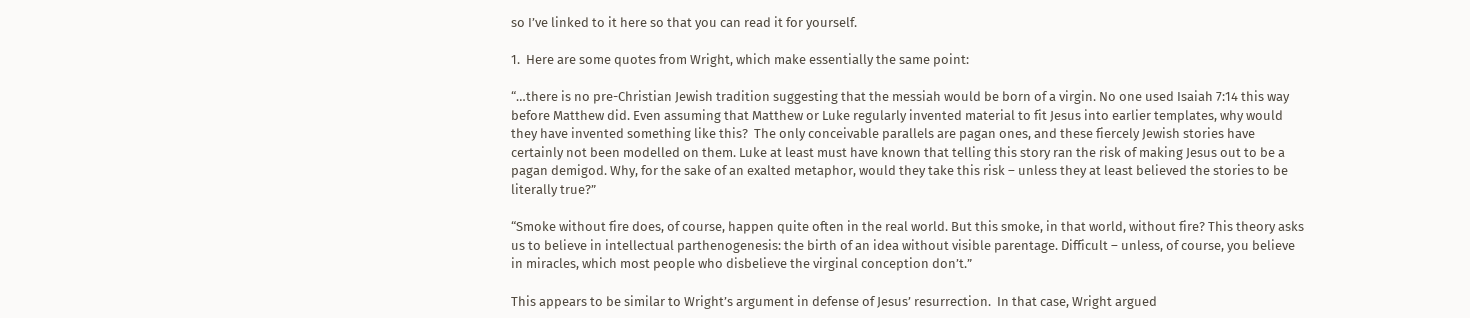so I’ve linked to it here so that you can read it for yourself.

1.  Here are some quotes from Wright, which make essentially the same point:

“…there is no pre-Christian Jewish tradition suggesting that the messiah would be born of a virgin. No one used Isaiah 7:14 this way before Matthew did. Even assuming that Matthew or Luke regularly invented material to fit Jesus into earlier templates, why would they have invented something like this?  The only conceivable parallels are pagan ones, and these fiercely Jewish stories have certainly not been modelled on them. Luke at least must have known that telling this story ran the risk of making Jesus out to be a pagan demigod. Why, for the sake of an exalted metaphor, would they take this risk – unless they at least believed the stories to be literally true?”

“Smoke without fire does, of course, happen quite often in the real world. But this smoke, in that world, without fire? This theory asks us to believe in intellectual parthenogenesis: the birth of an idea without visible parentage. Difficult – unless, of course, you believe in miracles, which most people who disbelieve the virginal conception don’t.”

This appears to be similar to Wright’s argument in defense of Jesus’ resurrection.  In that case, Wright argued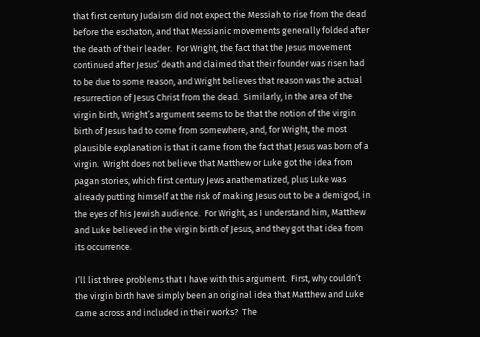that first century Judaism did not expect the Messiah to rise from the dead before the eschaton, and that Messianic movements generally folded after the death of their leader.  For Wright, the fact that the Jesus movement continued after Jesus’ death and claimed that their founder was risen had to be due to some reason, and Wright believes that reason was the actual resurrection of Jesus Christ from the dead.  Similarly, in the area of the virgin birth, Wright’s argument seems to be that the notion of the virgin birth of Jesus had to come from somewhere, and, for Wright, the most plausible explanation is that it came from the fact that Jesus was born of a virgin.  Wright does not believe that Matthew or Luke got the idea from pagan stories, which first century Jews anathematized, plus Luke was already putting himself at the risk of making Jesus out to be a demigod, in the eyes of his Jewish audience.  For Wright, as I understand him, Matthew and Luke believed in the virgin birth of Jesus, and they got that idea from its occurrence.

I’ll list three problems that I have with this argument.  First, why couldn’t the virgin birth have simply been an original idea that Matthew and Luke came across and included in their works?  The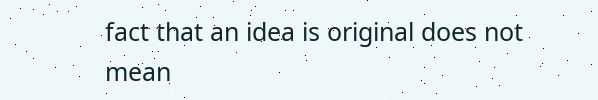fact that an idea is original does not mean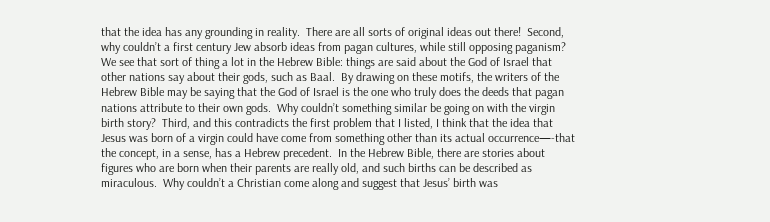that the idea has any grounding in reality.  There are all sorts of original ideas out there!  Second, why couldn’t a first century Jew absorb ideas from pagan cultures, while still opposing paganism?  We see that sort of thing a lot in the Hebrew Bible: things are said about the God of Israel that other nations say about their gods, such as Baal.  By drawing on these motifs, the writers of the Hebrew Bible may be saying that the God of Israel is the one who truly does the deeds that pagan nations attribute to their own gods.  Why couldn’t something similar be going on with the virgin birth story?  Third, and this contradicts the first problem that I listed, I think that the idea that Jesus was born of a virgin could have come from something other than its actual occurrence—-that the concept, in a sense, has a Hebrew precedent.  In the Hebrew Bible, there are stories about figures who are born when their parents are really old, and such births can be described as miraculous.  Why couldn’t a Christian come along and suggest that Jesus’ birth was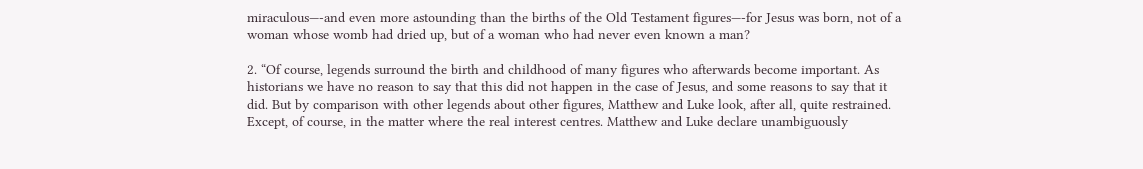miraculous—-and even more astounding than the births of the Old Testament figures—-for Jesus was born, not of a woman whose womb had dried up, but of a woman who had never even known a man?

2. “Of course, legends surround the birth and childhood of many figures who afterwards become important. As historians we have no reason to say that this did not happen in the case of Jesus, and some reasons to say that it did. But by comparison with other legends about other figures, Matthew and Luke look, after all, quite restrained.  Except, of course, in the matter where the real interest centres. Matthew and Luke declare unambiguously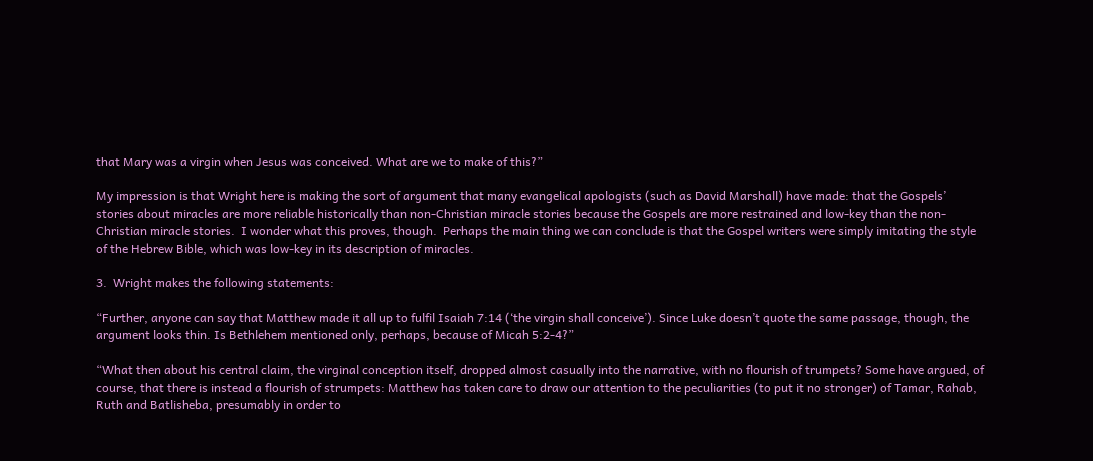that Mary was a virgin when Jesus was conceived. What are we to make of this?”

My impression is that Wright here is making the sort of argument that many evangelical apologists (such as David Marshall) have made: that the Gospels’ stories about miracles are more reliable historically than non-Christian miracle stories because the Gospels are more restrained and low-key than the non-Christian miracle stories.  I wonder what this proves, though.  Perhaps the main thing we can conclude is that the Gospel writers were simply imitating the style of the Hebrew Bible, which was low-key in its description of miracles.

3.  Wright makes the following statements:

“Further, anyone can say that Matthew made it all up to fulfil Isaiah 7:14 (‘the virgin shall conceive’). Since Luke doesn’t quote the same passage, though, the argument looks thin. Is Bethlehem mentioned only, perhaps, because of Micah 5:2-4?”

“What then about his central claim, the virginal conception itself, dropped almost casually into the narrative, with no flourish of trumpets? Some have argued, of course, that there is instead a flourish of strumpets: Matthew has taken care to draw our attention to the peculiarities (to put it no stronger) of Tamar, Rahab, Ruth and Batlisheba, presumably in order to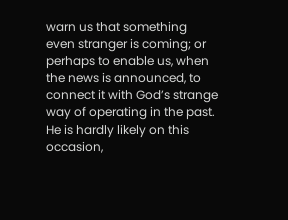warn us that something even stranger is coming; or perhaps to enable us, when the news is announced, to connect it with God’s strange way of operating in the past. He is hardly likely on this occasion,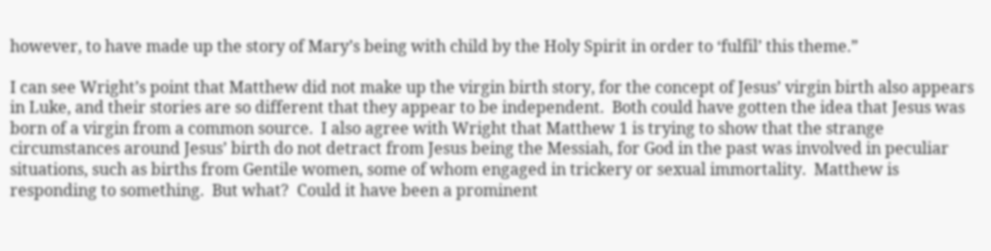however, to have made up the story of Mary’s being with child by the Holy Spirit in order to ‘fulfil’ this theme.”

I can see Wright’s point that Matthew did not make up the virgin birth story, for the concept of Jesus’ virgin birth also appears in Luke, and their stories are so different that they appear to be independent.  Both could have gotten the idea that Jesus was born of a virgin from a common source.  I also agree with Wright that Matthew 1 is trying to show that the strange circumstances around Jesus’ birth do not detract from Jesus being the Messiah, for God in the past was involved in peculiar situations, such as births from Gentile women, some of whom engaged in trickery or sexual immortality.  Matthew is responding to something.  But what?  Could it have been a prominent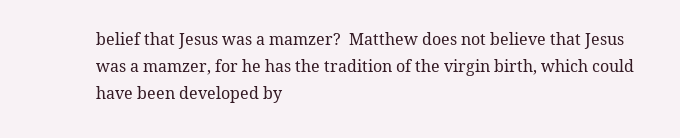belief that Jesus was a mamzer?  Matthew does not believe that Jesus was a mamzer, for he has the tradition of the virgin birth, which could have been developed by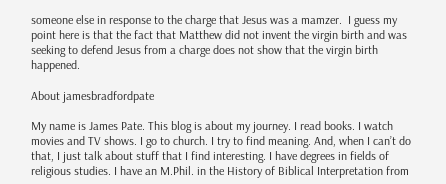someone else in response to the charge that Jesus was a mamzer.  I guess my point here is that the fact that Matthew did not invent the virgin birth and was seeking to defend Jesus from a charge does not show that the virgin birth happened.

About jamesbradfordpate

My name is James Pate. This blog is about my journey. I read books. I watch movies and TV shows. I go to church. I try to find meaning. And, when I can’t do that, I just talk about stuff that I find interesting. I have degrees in fields of religious studies. I have an M.Phil. in the History of Biblical Interpretation from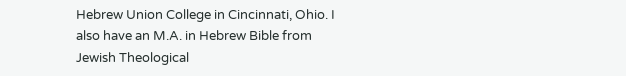Hebrew Union College in Cincinnati, Ohio. I also have an M.A. in Hebrew Bible from Jewish Theological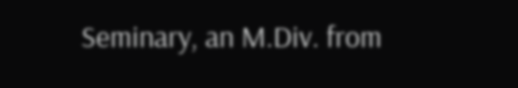Seminary, an M.Div. from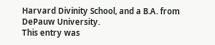Harvard Divinity School, and a B.A. from DePauw University.
This entry was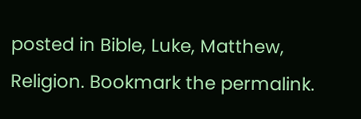posted in Bible, Luke, Matthew, Religion. Bookmark the permalink.